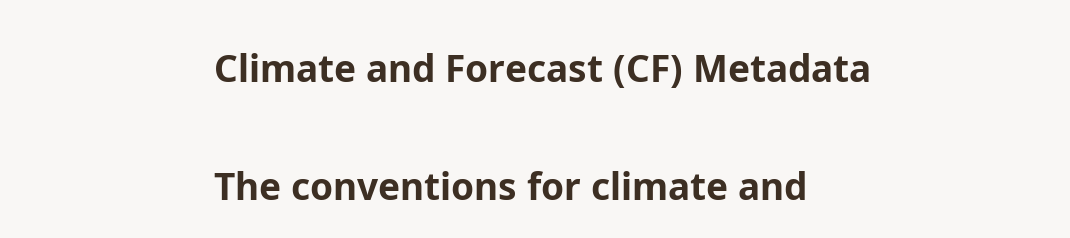Climate and Forecast (CF) Metadata

The conventions for climate and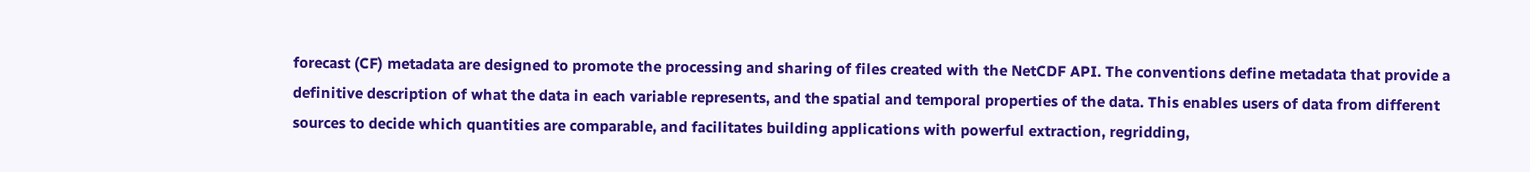forecast (CF) metadata are designed to promote the processing and sharing of files created with the NetCDF API. The conventions define metadata that provide a definitive description of what the data in each variable represents, and the spatial and temporal properties of the data. This enables users of data from different sources to decide which quantities are comparable, and facilitates building applications with powerful extraction, regridding,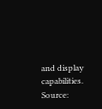and display capabilities. Source: